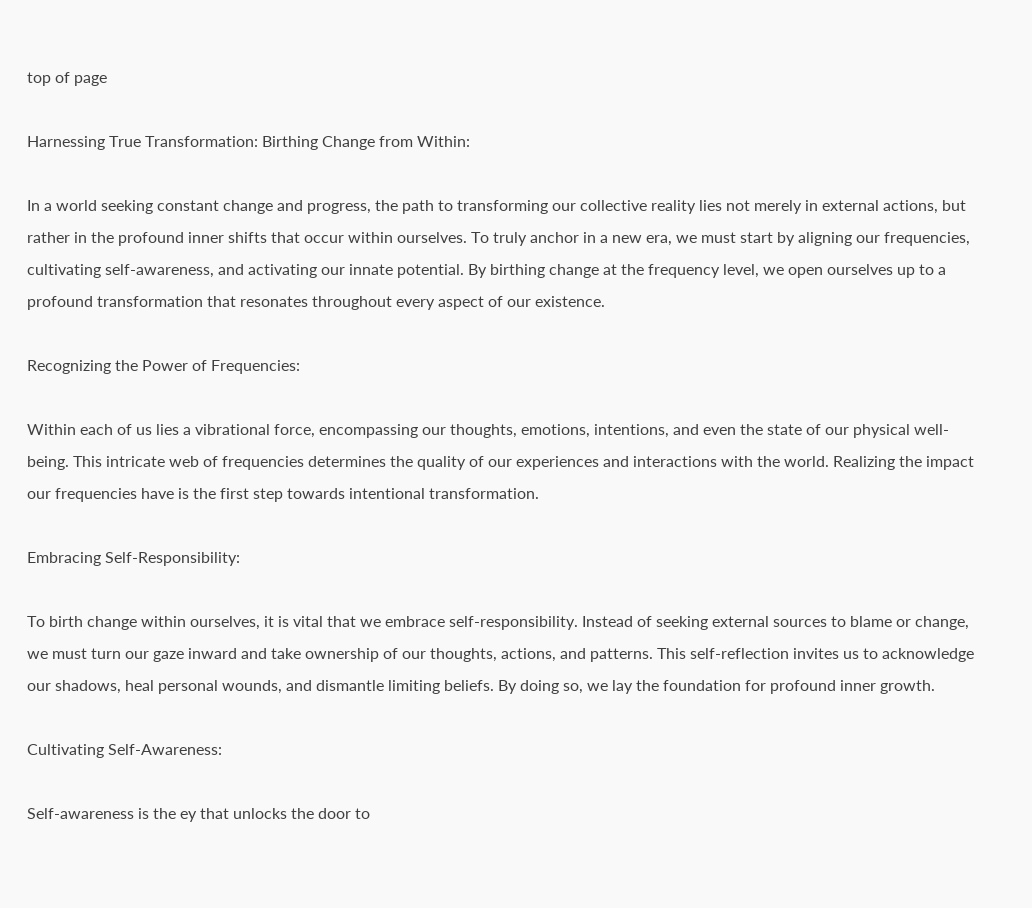top of page

Harnessing True Transformation: Birthing Change from Within:

In a world seeking constant change and progress, the path to transforming our collective reality lies not merely in external actions, but rather in the profound inner shifts that occur within ourselves. To truly anchor in a new era, we must start by aligning our frequencies, cultivating self-awareness, and activating our innate potential. By birthing change at the frequency level, we open ourselves up to a profound transformation that resonates throughout every aspect of our existence.

Recognizing the Power of Frequencies:

Within each of us lies a vibrational force, encompassing our thoughts, emotions, intentions, and even the state of our physical well-being. This intricate web of frequencies determines the quality of our experiences and interactions with the world. Realizing the impact our frequencies have is the first step towards intentional transformation.

Embracing Self-Responsibility:

To birth change within ourselves, it is vital that we embrace self-responsibility. Instead of seeking external sources to blame or change, we must turn our gaze inward and take ownership of our thoughts, actions, and patterns. This self-reflection invites us to acknowledge our shadows, heal personal wounds, and dismantle limiting beliefs. By doing so, we lay the foundation for profound inner growth.

Cultivating Self-Awareness:

Self-awareness is the ey that unlocks the door to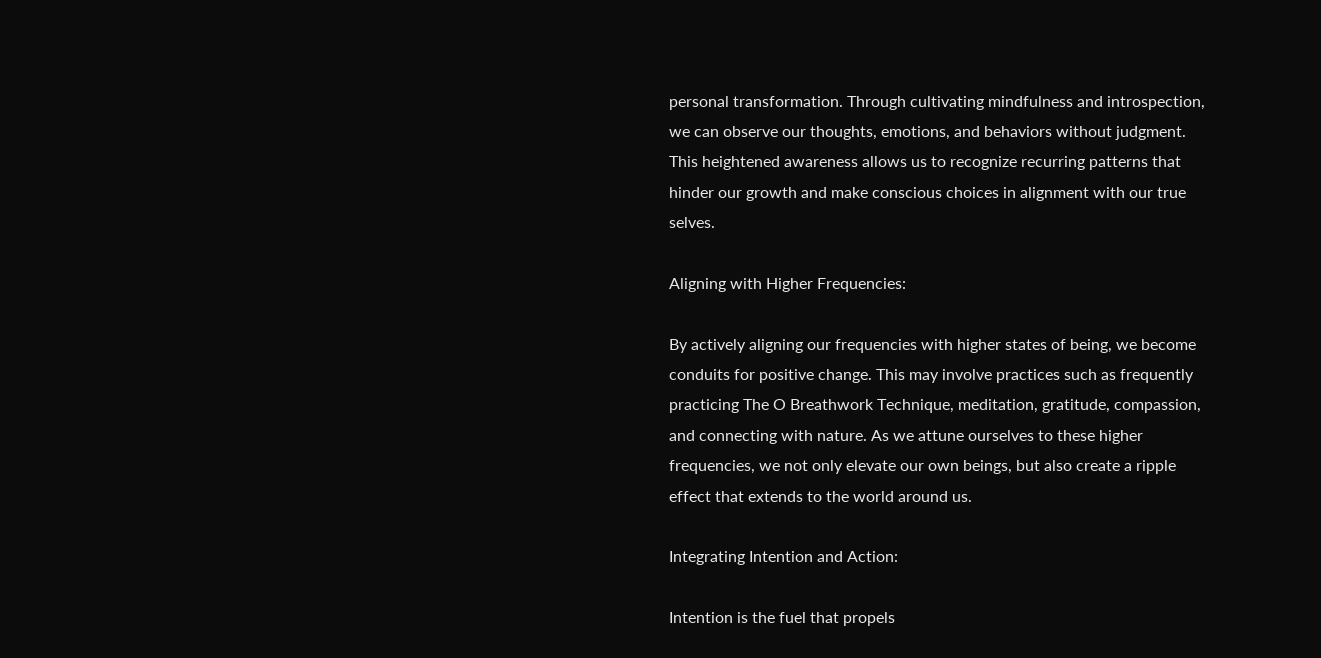personal transformation. Through cultivating mindfulness and introspection, we can observe our thoughts, emotions, and behaviors without judgment. This heightened awareness allows us to recognize recurring patterns that hinder our growth and make conscious choices in alignment with our true selves.

Aligning with Higher Frequencies:

By actively aligning our frequencies with higher states of being, we become conduits for positive change. This may involve practices such as frequently practicing The O Breathwork Technique, meditation, gratitude, compassion, and connecting with nature. As we attune ourselves to these higher frequencies, we not only elevate our own beings, but also create a ripple effect that extends to the world around us.

Integrating Intention and Action:

Intention is the fuel that propels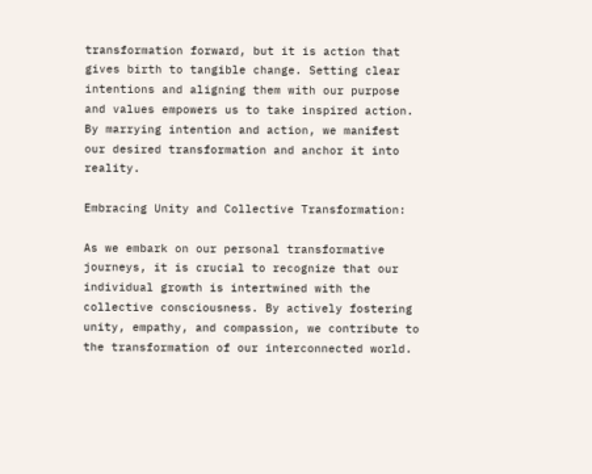transformation forward, but it is action that gives birth to tangible change. Setting clear intentions and aligning them with our purpose and values empowers us to take inspired action. By marrying intention and action, we manifest our desired transformation and anchor it into reality.

Embracing Unity and Collective Transformation:

As we embark on our personal transformative journeys, it is crucial to recognize that our individual growth is intertwined with the collective consciousness. By actively fostering unity, empathy, and compassion, we contribute to the transformation of our interconnected world.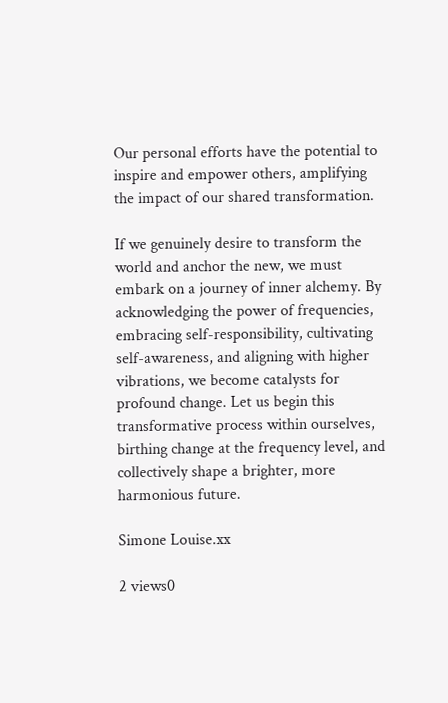Our personal efforts have the potential to inspire and empower others, amplifying the impact of our shared transformation.

If we genuinely desire to transform the world and anchor the new, we must embark on a journey of inner alchemy. By acknowledging the power of frequencies, embracing self-responsibility, cultivating self-awareness, and aligning with higher vibrations, we become catalysts for profound change. Let us begin this transformative process within ourselves, birthing change at the frequency level, and collectively shape a brighter, more harmonious future.

Simone Louise.xx

2 views0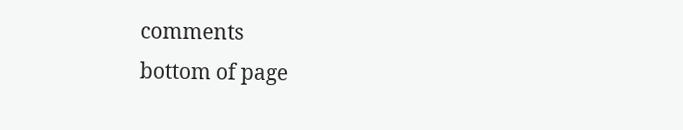comments
bottom of page